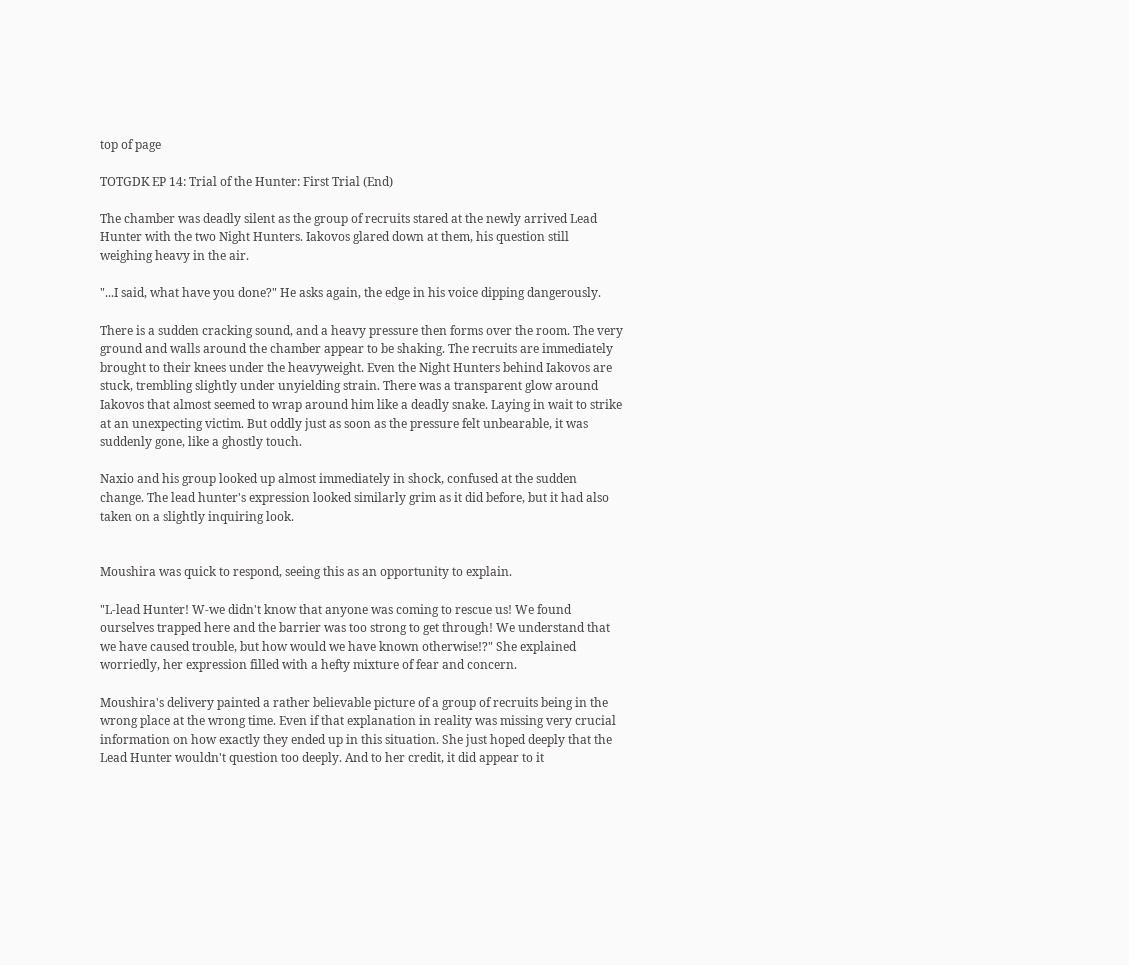top of page

TOTGDK EP 14: Trial of the Hunter: First Trial (End)

The chamber was deadly silent as the group of recruits stared at the newly arrived Lead Hunter with the two Night Hunters. Iakovos glared down at them, his question still weighing heavy in the air.

"...I said, what have you done?" He asks again, the edge in his voice dipping dangerously.

There is a sudden cracking sound, and a heavy pressure then forms over the room. The very ground and walls around the chamber appear to be shaking. The recruits are immediately brought to their knees under the heavyweight. Even the Night Hunters behind Iakovos are stuck, trembling slightly under unyielding strain. There was a transparent glow around Iakovos that almost seemed to wrap around him like a deadly snake. Laying in wait to strike at an unexpecting victim. But oddly just as soon as the pressure felt unbearable, it was suddenly gone, like a ghostly touch.

Naxio and his group looked up almost immediately in shock, confused at the sudden change. The lead hunter's expression looked similarly grim as it did before, but it had also taken on a slightly inquiring look.


Moushira was quick to respond, seeing this as an opportunity to explain.

"L-lead Hunter! W-we didn't know that anyone was coming to rescue us! We found ourselves trapped here and the barrier was too strong to get through! We understand that we have caused trouble, but how would we have known otherwise!?" She explained worriedly, her expression filled with a hefty mixture of fear and concern.

Moushira's delivery painted a rather believable picture of a group of recruits being in the wrong place at the wrong time. Even if that explanation in reality was missing very crucial information on how exactly they ended up in this situation. She just hoped deeply that the Lead Hunter wouldn't question too deeply. And to her credit, it did appear to it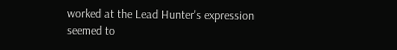worked at the Lead Hunter's expression seemed to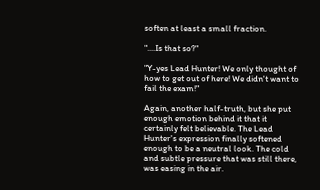soften at least a small fraction.

"....Is that so?"

"Y-yes Lead Hunter! We only thought of how to get out of here! We didn't want to fail the exam!"

Again, another half-truth, but she put enough emotion behind it that it certainly felt believable. The Lead Hunter's expression finally softened enough to be a neutral look. The cold and subtle pressure that was still there, was easing in the air.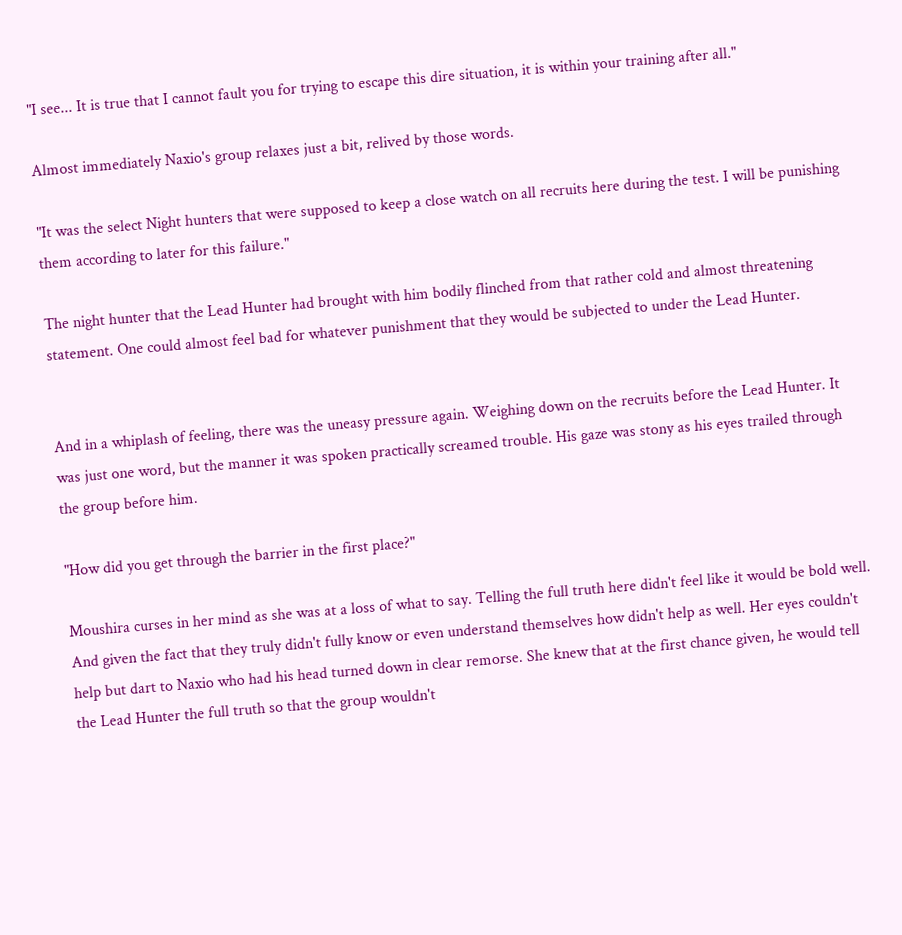"I see... It is true that I cannot fault you for trying to escape this dire situation, it is within your training after all."

Almost immediately Naxio's group relaxes just a bit, relived by those words.

"It was the select Night hunters that were supposed to keep a close watch on all recruits here during the test. I will be punishing them according to later for this failure."

The night hunter that the Lead Hunter had brought with him bodily flinched from that rather cold and almost threatening statement. One could almost feel bad for whatever punishment that they would be subjected to under the Lead Hunter.


And in a whiplash of feeling, there was the uneasy pressure again. Weighing down on the recruits before the Lead Hunter. It was just one word, but the manner it was spoken practically screamed trouble. His gaze was stony as his eyes trailed through the group before him.

"How did you get through the barrier in the first place?"

Moushira curses in her mind as she was at a loss of what to say. Telling the full truth here didn't feel like it would be bold well. And given the fact that they truly didn't fully know or even understand themselves how didn't help as well. Her eyes couldn't help but dart to Naxio who had his head turned down in clear remorse. She knew that at the first chance given, he would tell the Lead Hunter the full truth so that the group wouldn't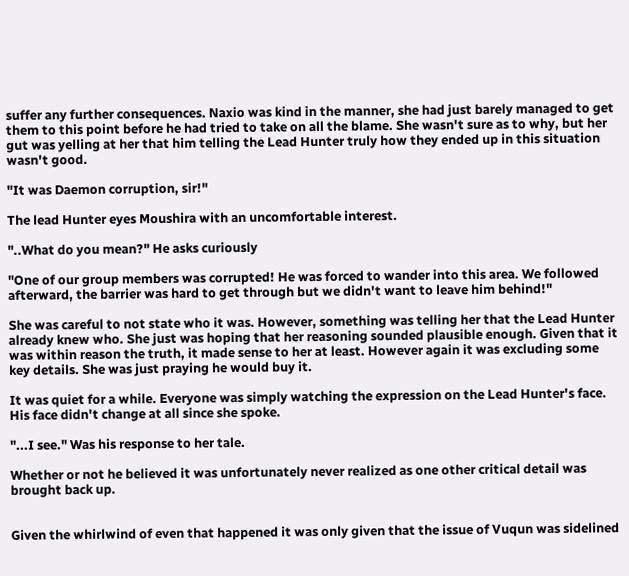suffer any further consequences. Naxio was kind in the manner, she had just barely managed to get them to this point before he had tried to take on all the blame. She wasn't sure as to why, but her gut was yelling at her that him telling the Lead Hunter truly how they ended up in this situation wasn't good.

"It was Daemon corruption, sir!"

The lead Hunter eyes Moushira with an uncomfortable interest.

"..What do you mean?" He asks curiously

"One of our group members was corrupted! He was forced to wander into this area. We followed afterward, the barrier was hard to get through but we didn't want to leave him behind!"

She was careful to not state who it was. However, something was telling her that the Lead Hunter already knew who. She just was hoping that her reasoning sounded plausible enough. Given that it was within reason the truth, it made sense to her at least. However again it was excluding some key details. She was just praying he would buy it.

It was quiet for a while. Everyone was simply watching the expression on the Lead Hunter's face. His face didn't change at all since she spoke.

"...I see." Was his response to her tale.

Whether or not he believed it was unfortunately never realized as one other critical detail was brought back up.


Given the whirlwind of even that happened it was only given that the issue of Vuqun was sidelined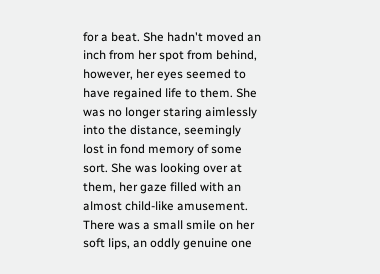for a beat. She hadn't moved an inch from her spot from behind, however, her eyes seemed to have regained life to them. She was no longer staring aimlessly into the distance, seemingly lost in fond memory of some sort. She was looking over at them, her gaze filled with an almost child-like amusement. There was a small smile on her soft lips, an oddly genuine one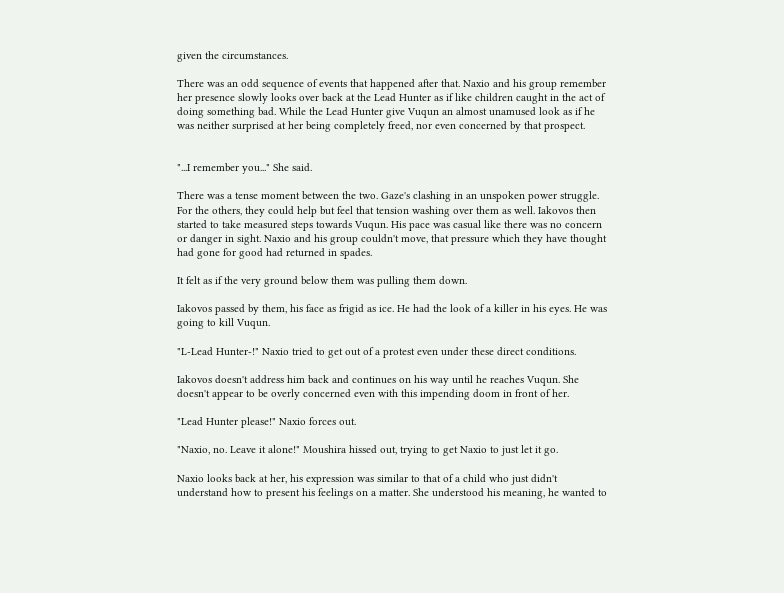given the circumstances.

There was an odd sequence of events that happened after that. Naxio and his group remember her presence slowly looks over back at the Lead Hunter as if like children caught in the act of doing something bad. While the Lead Hunter give Vuqun an almost unamused look as if he was neither surprised at her being completely freed, nor even concerned by that prospect.


"...I remember you..." She said.

There was a tense moment between the two. Gaze's clashing in an unspoken power struggle. For the others, they could help but feel that tension washing over them as well. Iakovos then started to take measured steps towards Vuqun. His pace was casual like there was no concern or danger in sight. Naxio and his group couldn't move, that pressure which they have thought had gone for good had returned in spades.

It felt as if the very ground below them was pulling them down.

Iakovos passed by them, his face as frigid as ice. He had the look of a killer in his eyes. He was going to kill Vuqun.

"L-Lead Hunter-!" Naxio tried to get out of a protest even under these direct conditions.

Iakovos doesn't address him back and continues on his way until he reaches Vuqun. She doesn't appear to be overly concerned even with this impending doom in front of her.

"Lead Hunter please!" Naxio forces out.

"Naxio, no. Leave it alone!" Moushira hissed out, trying to get Naxio to just let it go.

Naxio looks back at her, his expression was similar to that of a child who just didn't understand how to present his feelings on a matter. She understood his meaning, he wanted to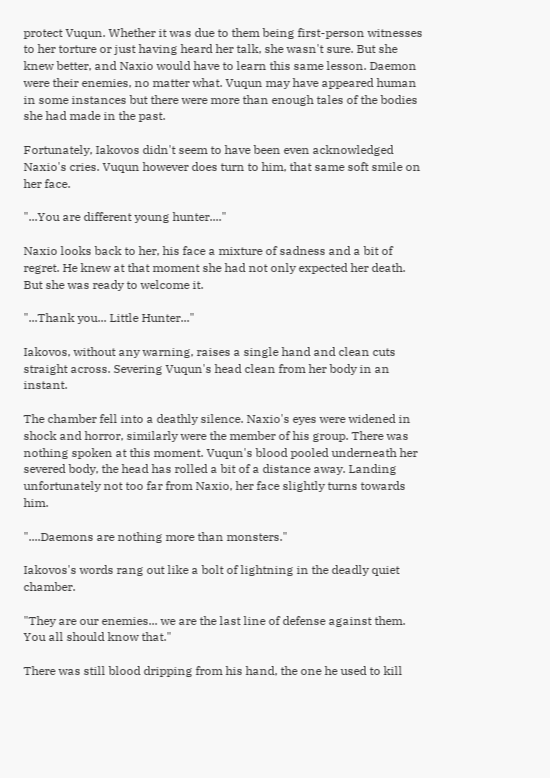protect Vuqun. Whether it was due to them being first-person witnesses to her torture or just having heard her talk, she wasn't sure. But she knew better, and Naxio would have to learn this same lesson. Daemon were their enemies, no matter what. Vuqun may have appeared human in some instances but there were more than enough tales of the bodies she had made in the past.

Fortunately, Iakovos didn't seem to have been even acknowledged Naxio's cries. Vuqun however does turn to him, that same soft smile on her face.

"...You are different young hunter...."

Naxio looks back to her, his face a mixture of sadness and a bit of regret. He knew at that moment she had not only expected her death. But she was ready to welcome it.

"...Thank you... Little Hunter..."

Iakovos, without any warning, raises a single hand and clean cuts straight across. Severing Vuqun's head clean from her body in an instant.

The chamber fell into a deathly silence. Naxio's eyes were widened in shock and horror, similarly were the member of his group. There was nothing spoken at this moment. Vuqun's blood pooled underneath her severed body, the head has rolled a bit of a distance away. Landing unfortunately not too far from Naxio, her face slightly turns towards him.

"....Daemons are nothing more than monsters."

Iakovos's words rang out like a bolt of lightning in the deadly quiet chamber.

"They are our enemies... we are the last line of defense against them. You all should know that."

There was still blood dripping from his hand, the one he used to kill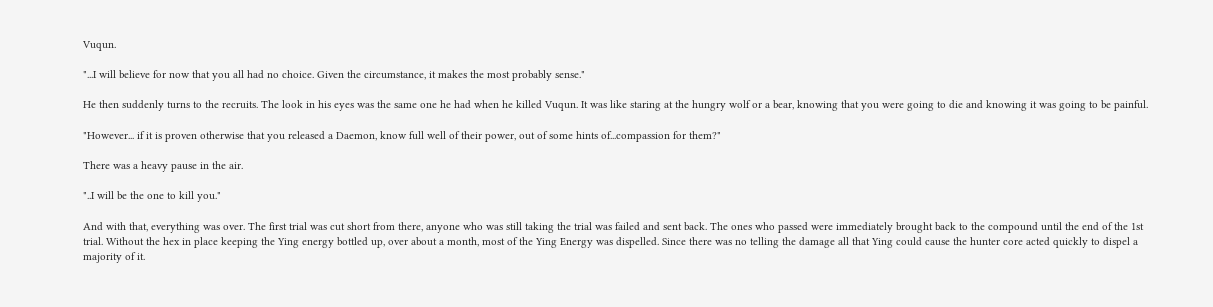Vuqun.

"...I will believe for now that you all had no choice. Given the circumstance, it makes the most probably sense."

He then suddenly turns to the recruits. The look in his eyes was the same one he had when he killed Vuqun. It was like staring at the hungry wolf or a bear, knowing that you were going to die and knowing it was going to be painful.

"However... if it is proven otherwise that you released a Daemon, know full well of their power, out of some hints of...compassion for them?"

There was a heavy pause in the air.

"..I will be the one to kill you."

And with that, everything was over. The first trial was cut short from there, anyone who was still taking the trial was failed and sent back. The ones who passed were immediately brought back to the compound until the end of the 1st trial. Without the hex in place keeping the Ying energy bottled up, over about a month, most of the Ying Energy was dispelled. Since there was no telling the damage all that Ying could cause the hunter core acted quickly to dispel a majority of it.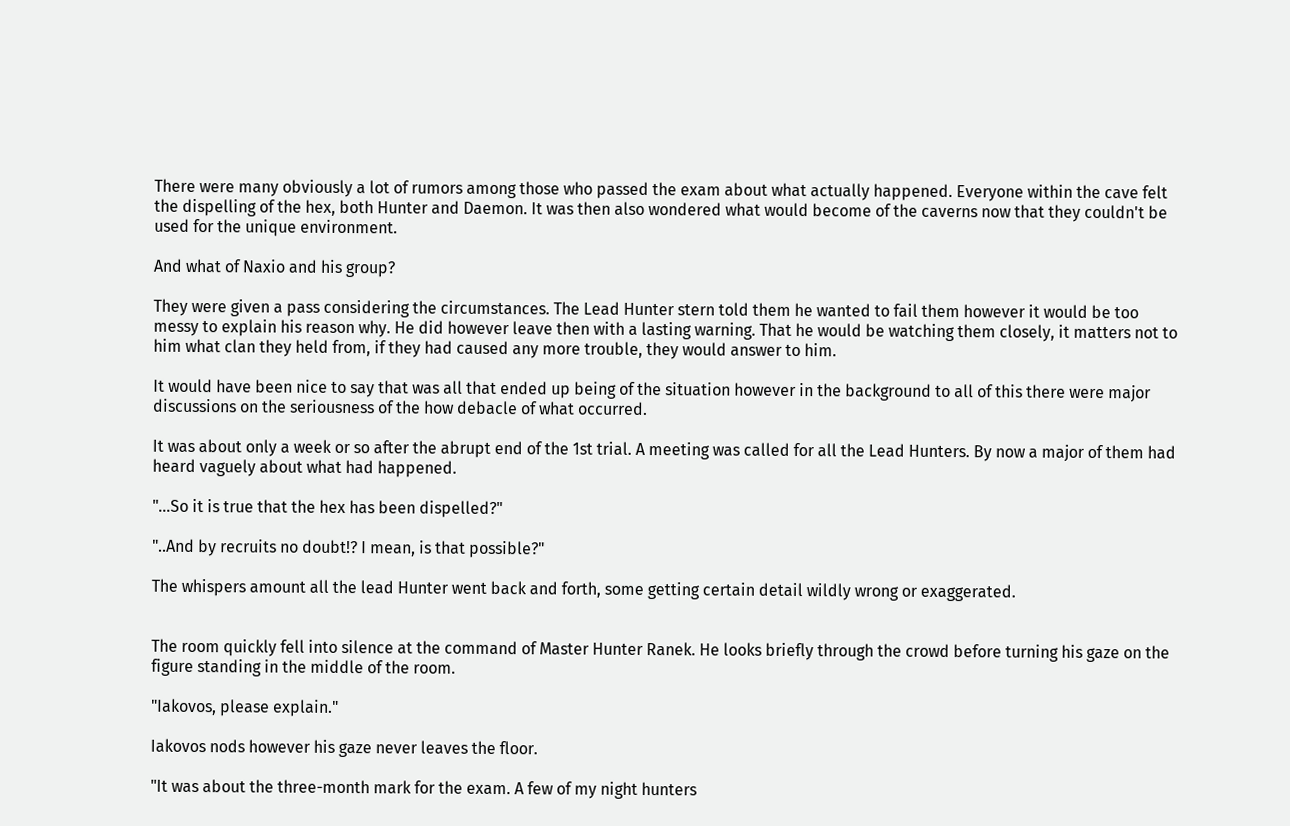There were many obviously a lot of rumors among those who passed the exam about what actually happened. Everyone within the cave felt the dispelling of the hex, both Hunter and Daemon. It was then also wondered what would become of the caverns now that they couldn't be used for the unique environment.

And what of Naxio and his group?

They were given a pass considering the circumstances. The Lead Hunter stern told them he wanted to fail them however it would be too messy to explain his reason why. He did however leave then with a lasting warning. That he would be watching them closely, it matters not to him what clan they held from, if they had caused any more trouble, they would answer to him.

It would have been nice to say that was all that ended up being of the situation however in the background to all of this there were major discussions on the seriousness of the how debacle of what occurred.

It was about only a week or so after the abrupt end of the 1st trial. A meeting was called for all the Lead Hunters. By now a major of them had heard vaguely about what had happened.

"...So it is true that the hex has been dispelled?"

"..And by recruits no doubt!? I mean, is that possible?"

The whispers amount all the lead Hunter went back and forth, some getting certain detail wildly wrong or exaggerated.


The room quickly fell into silence at the command of Master Hunter Ranek. He looks briefly through the crowd before turning his gaze on the figure standing in the middle of the room.

"Iakovos, please explain."

Iakovos nods however his gaze never leaves the floor.

"It was about the three-month mark for the exam. A few of my night hunters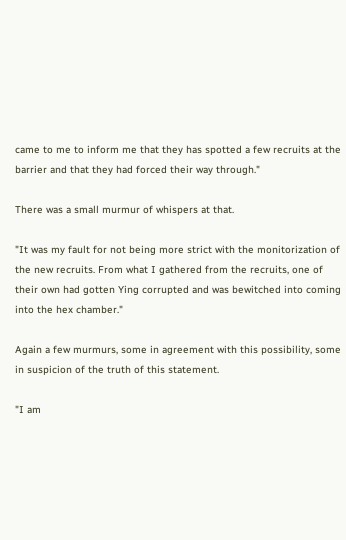came to me to inform me that they has spotted a few recruits at the barrier and that they had forced their way through."

There was a small murmur of whispers at that.

"It was my fault for not being more strict with the monitorization of the new recruits. From what I gathered from the recruits, one of their own had gotten Ying corrupted and was bewitched into coming into the hex chamber."

Again a few murmurs, some in agreement with this possibility, some in suspicion of the truth of this statement.

"I am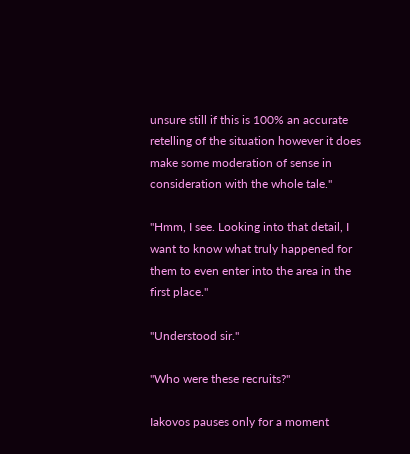unsure still if this is 100% an accurate retelling of the situation however it does make some moderation of sense in consideration with the whole tale."

"Hmm, I see. Looking into that detail, I want to know what truly happened for them to even enter into the area in the first place."

"Understood sir."

"Who were these recruits?"

Iakovos pauses only for a moment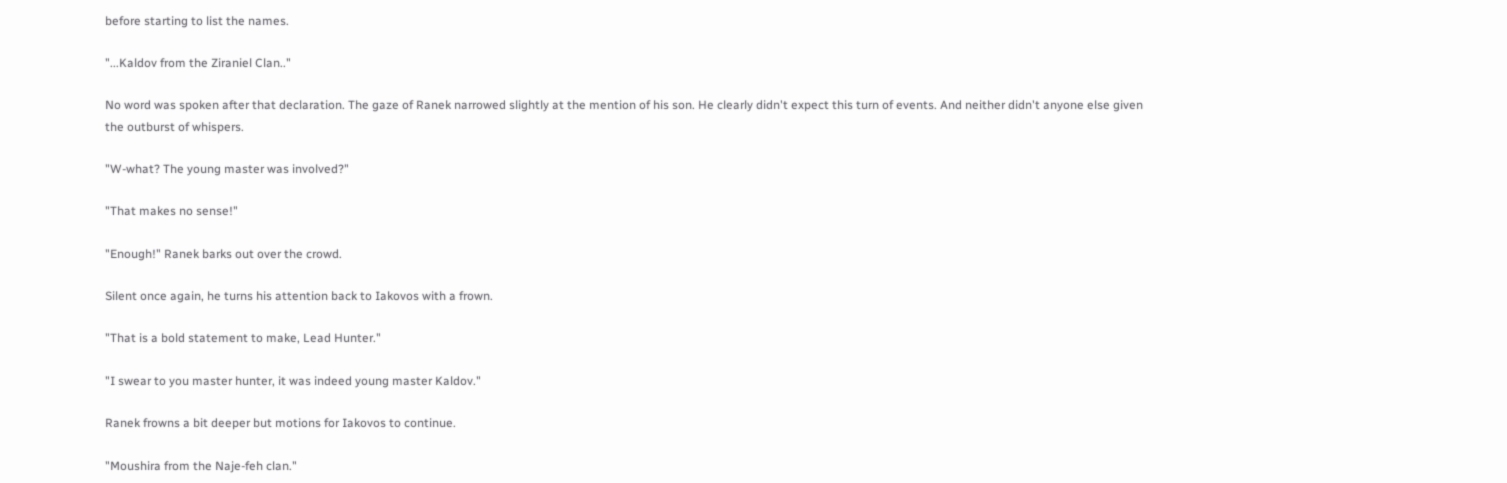before starting to list the names.

"...Kaldov from the Ziraniel Clan.."

No word was spoken after that declaration. The gaze of Ranek narrowed slightly at the mention of his son. He clearly didn't expect this turn of events. And neither didn't anyone else given the outburst of whispers.

"W-what? The young master was involved?"

"That makes no sense!"

"Enough!" Ranek barks out over the crowd.

Silent once again, he turns his attention back to Iakovos with a frown.

"That is a bold statement to make, Lead Hunter."

"I swear to you master hunter, it was indeed young master Kaldov."

Ranek frowns a bit deeper but motions for Iakovos to continue.

"Moushira from the Naje-feh clan."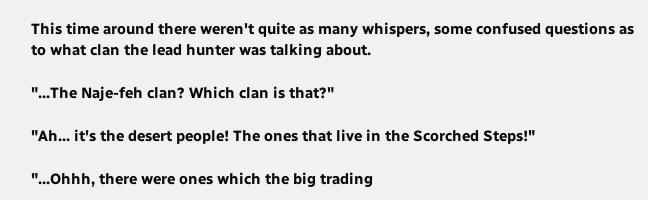This time around there weren't quite as many whispers, some confused questions as to what clan the lead hunter was talking about.

"...The Naje-feh clan? Which clan is that?"

"Ah... it's the desert people! The ones that live in the Scorched Steps!"

"...Ohhh, there were ones which the big trading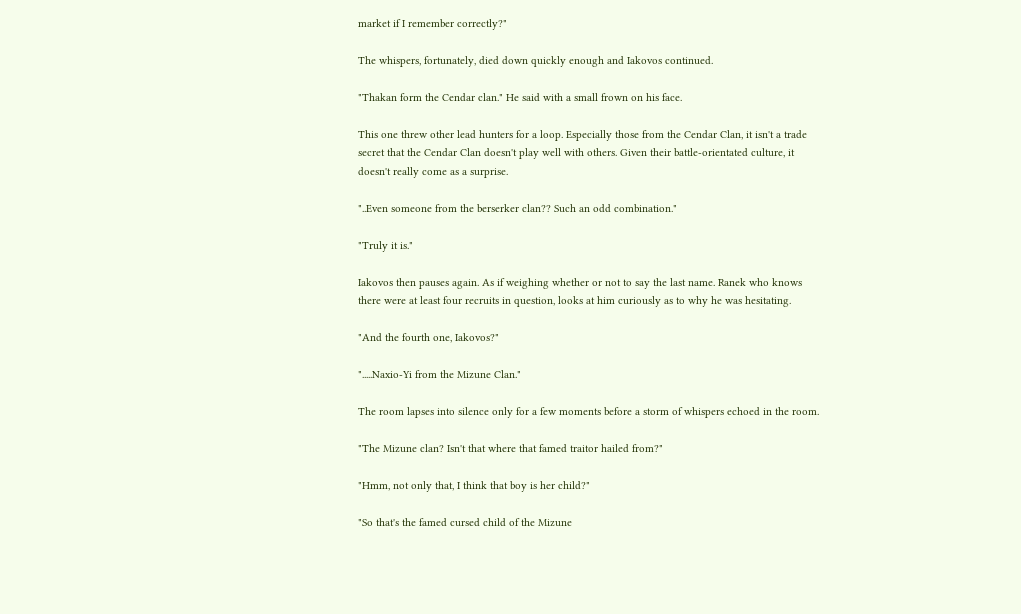market if I remember correctly?"

The whispers, fortunately, died down quickly enough and Iakovos continued.

"Thakan form the Cendar clan." He said with a small frown on his face.

This one threw other lead hunters for a loop. Especially those from the Cendar Clan, it isn't a trade secret that the Cendar Clan doesn't play well with others. Given their battle-orientated culture, it doesn't really come as a surprise.

"..Even someone from the berserker clan?? Such an odd combination."

"Truly it is."

Iakovos then pauses again. As if weighing whether or not to say the last name. Ranek who knows there were at least four recruits in question, looks at him curiously as to why he was hesitating.

"And the fourth one, Iakovos?"

".....Naxio-Yi from the Mizune Clan."

The room lapses into silence only for a few moments before a storm of whispers echoed in the room.

"The Mizune clan? Isn't that where that famed traitor hailed from?"

"Hmm, not only that, I think that boy is her child?"

"So that's the famed cursed child of the Mizune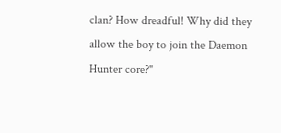clan? How dreadful! Why did they allow the boy to join the Daemon Hunter core?"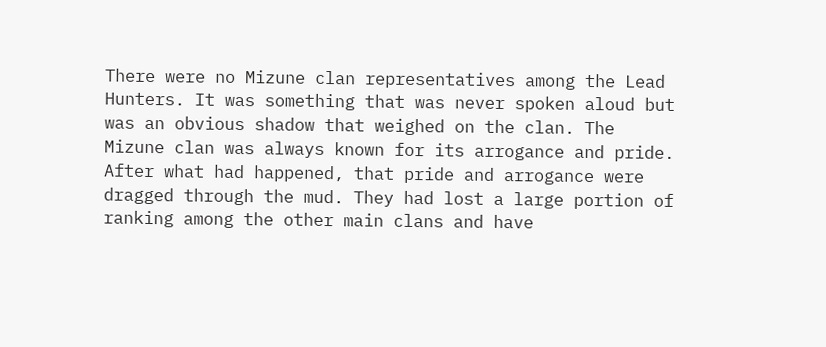There were no Mizune clan representatives among the Lead Hunters. It was something that was never spoken aloud but was an obvious shadow that weighed on the clan. The Mizune clan was always known for its arrogance and pride. After what had happened, that pride and arrogance were dragged through the mud. They had lost a large portion of ranking among the other main clans and have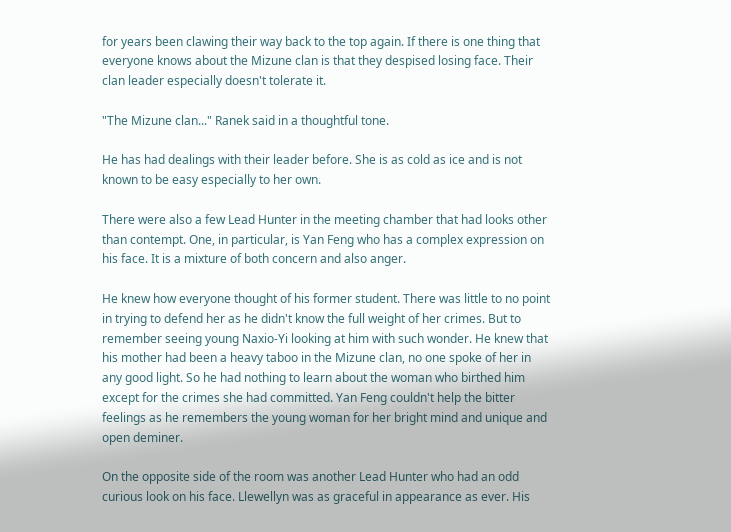for years been clawing their way back to the top again. If there is one thing that everyone knows about the Mizune clan is that they despised losing face. Their clan leader especially doesn't tolerate it.

"The Mizune clan..." Ranek said in a thoughtful tone.

He has had dealings with their leader before. She is as cold as ice and is not known to be easy especially to her own.

There were also a few Lead Hunter in the meeting chamber that had looks other than contempt. One, in particular, is Yan Feng who has a complex expression on his face. It is a mixture of both concern and also anger.

He knew how everyone thought of his former student. There was little to no point in trying to defend her as he didn't know the full weight of her crimes. But to remember seeing young Naxio-Yi looking at him with such wonder. He knew that his mother had been a heavy taboo in the Mizune clan, no one spoke of her in any good light. So he had nothing to learn about the woman who birthed him except for the crimes she had committed. Yan Feng couldn't help the bitter feelings as he remembers the young woman for her bright mind and unique and open deminer.

On the opposite side of the room was another Lead Hunter who had an odd curious look on his face. Llewellyn was as graceful in appearance as ever. His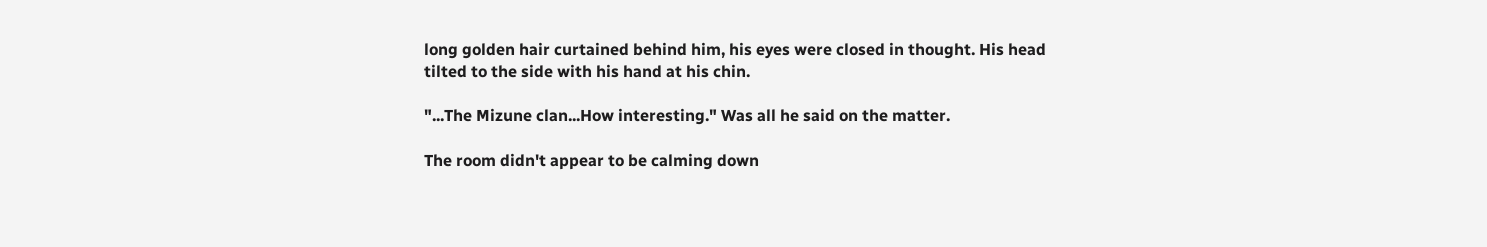long golden hair curtained behind him, his eyes were closed in thought. His head tilted to the side with his hand at his chin.

"...The Mizune clan...How interesting." Was all he said on the matter.

The room didn't appear to be calming down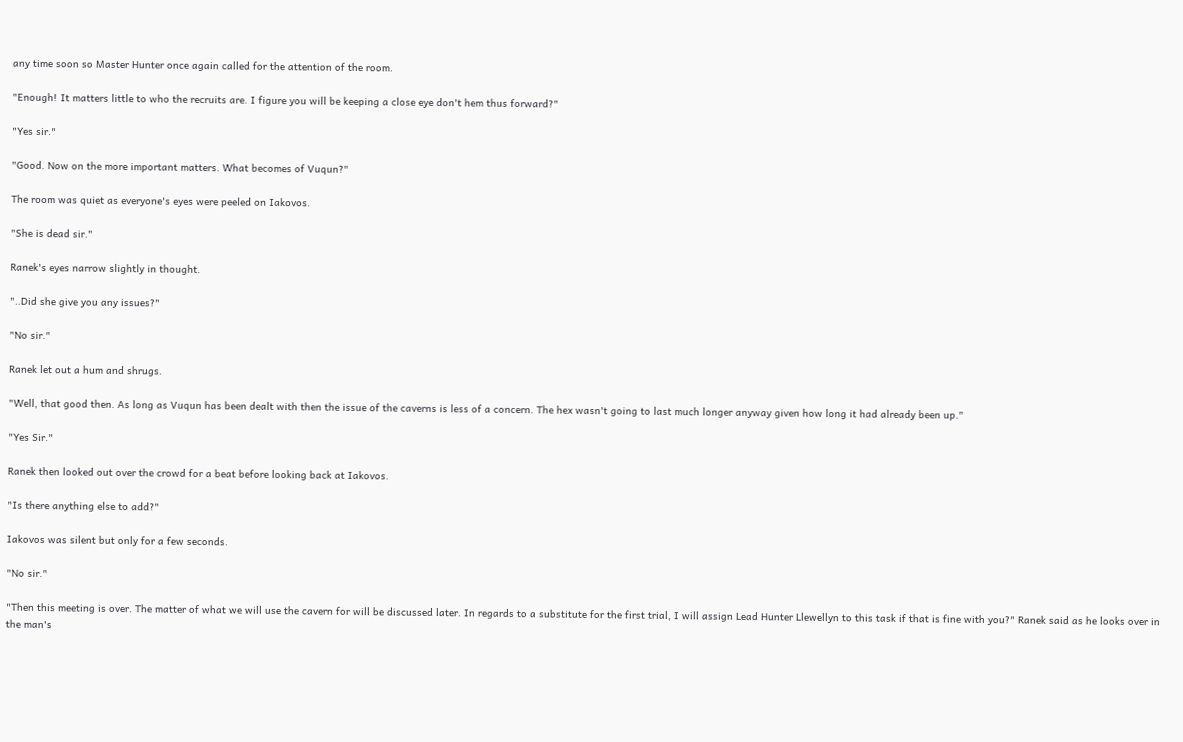any time soon so Master Hunter once again called for the attention of the room.

"Enough! It matters little to who the recruits are. I figure you will be keeping a close eye don't hem thus forward?"

"Yes sir."

"Good. Now on the more important matters. What becomes of Vuqun?"

The room was quiet as everyone's eyes were peeled on Iakovos.

"She is dead sir."

Ranek's eyes narrow slightly in thought.

"..Did she give you any issues?"

"No sir."

Ranek let out a hum and shrugs.

"Well, that good then. As long as Vuqun has been dealt with then the issue of the caverns is less of a concern. The hex wasn't going to last much longer anyway given how long it had already been up."

"Yes Sir."

Ranek then looked out over the crowd for a beat before looking back at Iakovos.

"Is there anything else to add?"

Iakovos was silent but only for a few seconds.

"No sir."

"Then this meeting is over. The matter of what we will use the cavern for will be discussed later. In regards to a substitute for the first trial, I will assign Lead Hunter Llewellyn to this task if that is fine with you?" Ranek said as he looks over in the man's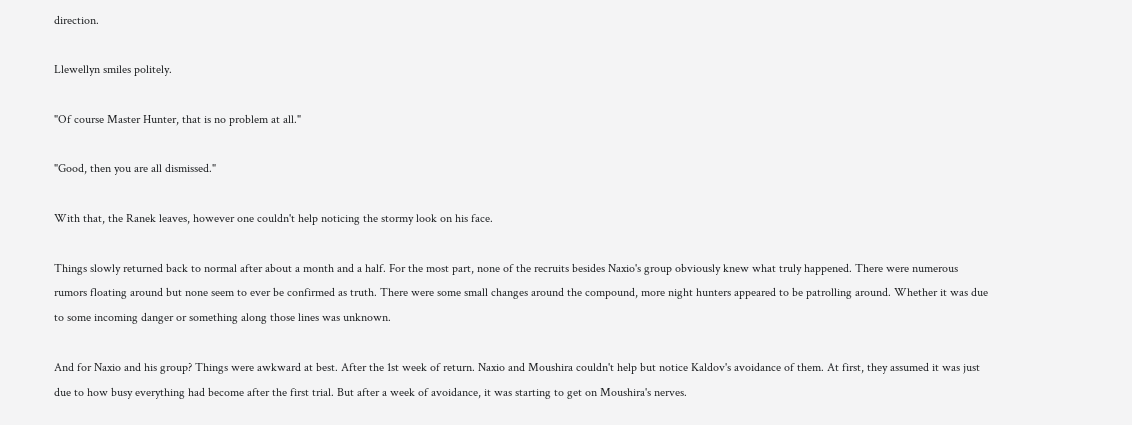direction.

Llewellyn smiles politely.

"Of course Master Hunter, that is no problem at all."

"Good, then you are all dismissed."

With that, the Ranek leaves, however one couldn't help noticing the stormy look on his face.

Things slowly returned back to normal after about a month and a half. For the most part, none of the recruits besides Naxio's group obviously knew what truly happened. There were numerous rumors floating around but none seem to ever be confirmed as truth. There were some small changes around the compound, more night hunters appeared to be patrolling around. Whether it was due to some incoming danger or something along those lines was unknown.

And for Naxio and his group? Things were awkward at best. After the 1st week of return. Naxio and Moushira couldn't help but notice Kaldov's avoidance of them. At first, they assumed it was just due to how busy everything had become after the first trial. But after a week of avoidance, it was starting to get on Moushira's nerves.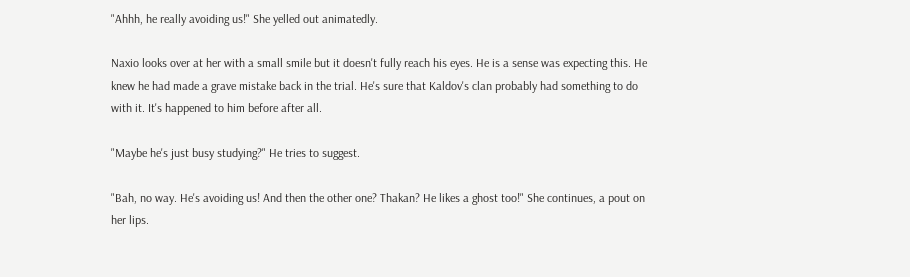"Ahhh, he really avoiding us!" She yelled out animatedly.

Naxio looks over at her with a small smile but it doesn't fully reach his eyes. He is a sense was expecting this. He knew he had made a grave mistake back in the trial. He's sure that Kaldov's clan probably had something to do with it. It's happened to him before after all.

"Maybe he's just busy studying?" He tries to suggest.

"Bah, no way. He's avoiding us! And then the other one? Thakan? He likes a ghost too!" She continues, a pout on her lips.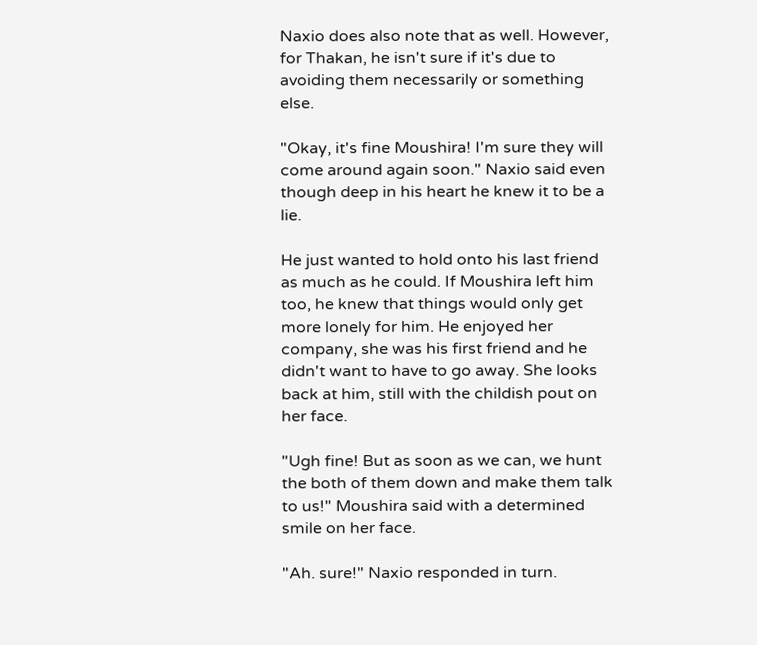Naxio does also note that as well. However, for Thakan, he isn't sure if it's due to avoiding them necessarily or something else.

"Okay, it's fine Moushira! I'm sure they will come around again soon." Naxio said even though deep in his heart he knew it to be a lie.

He just wanted to hold onto his last friend as much as he could. If Moushira left him too, he knew that things would only get more lonely for him. He enjoyed her company, she was his first friend and he didn't want to have to go away. She looks back at him, still with the childish pout on her face.

"Ugh fine! But as soon as we can, we hunt the both of them down and make them talk to us!" Moushira said with a determined smile on her face.

"Ah. sure!" Naxio responded in turn.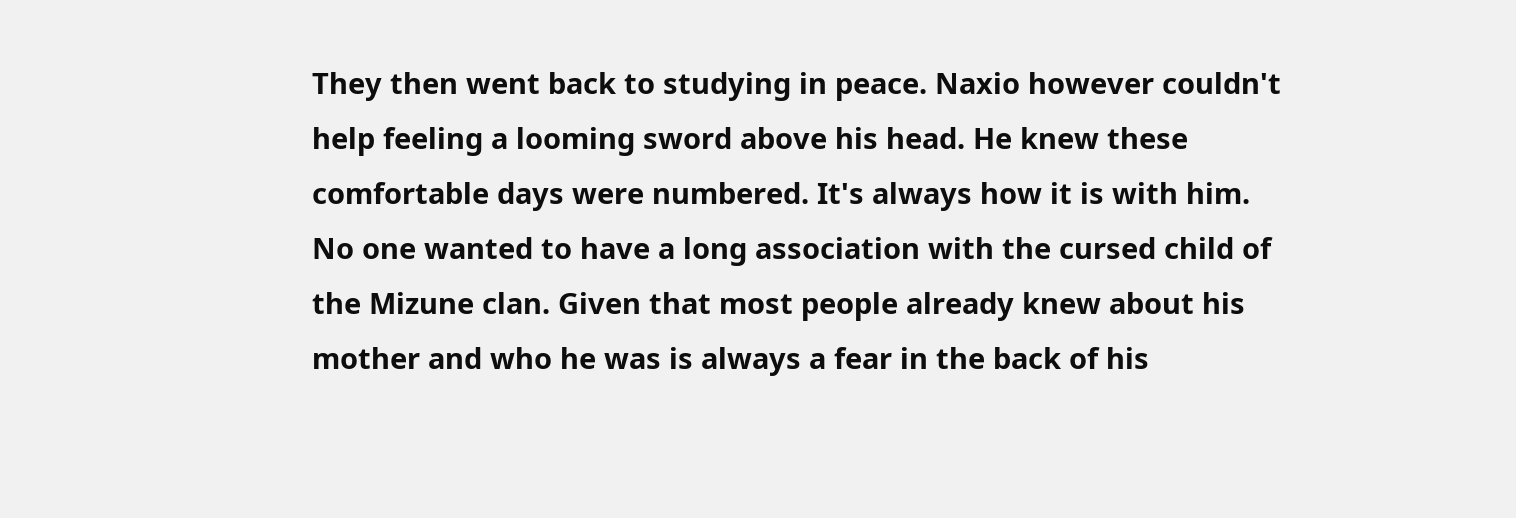They then went back to studying in peace. Naxio however couldn't help feeling a looming sword above his head. He knew these comfortable days were numbered. It's always how it is with him. No one wanted to have a long association with the cursed child of the Mizune clan. Given that most people already knew about his mother and who he was is always a fear in the back of his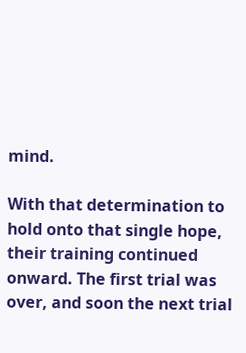mind.

With that determination to hold onto that single hope, their training continued onward. The first trial was over, and soon the next trial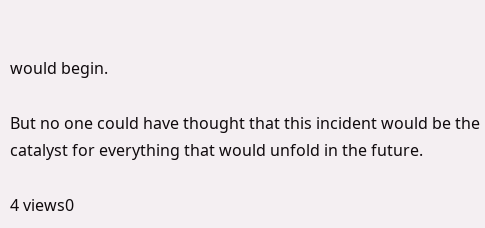would begin.

But no one could have thought that this incident would be the catalyst for everything that would unfold in the future.

4 views0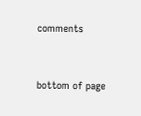comments


bottom of page